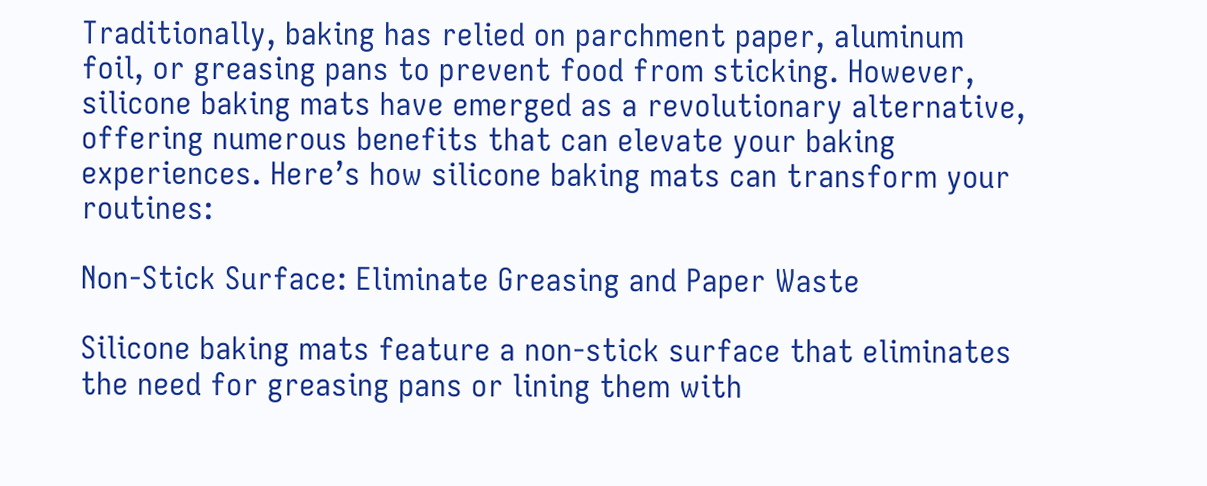Traditionally, baking has relied on parchment paper, aluminum foil, or greasing pans to prevent food from sticking. However, silicone baking mats have emerged as a revolutionary alternative, offering numerous benefits that can elevate your baking experiences. Here’s how silicone baking mats can transform your routines:

Non-Stick Surface: Eliminate Greasing and Paper Waste

Silicone baking mats feature a non-stick surface that eliminates the need for greasing pans or lining them with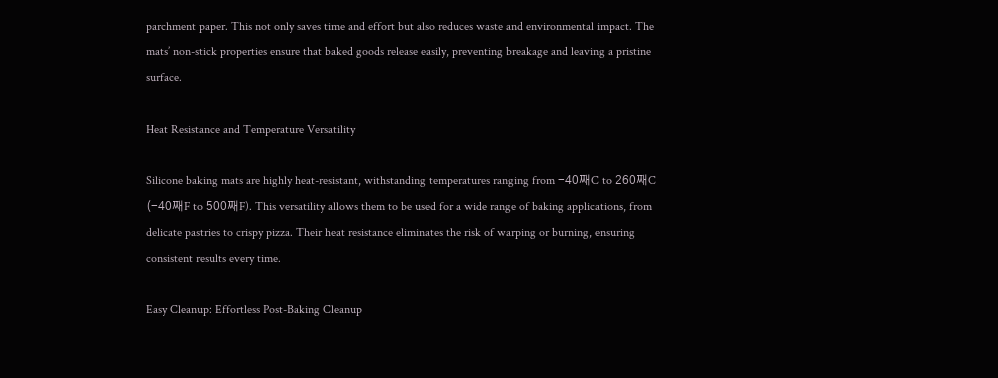parchment paper. This not only saves time and effort but also reduces waste and environmental impact. The mats’ non-stick properties ensure that baked goods release easily, preventing breakage and leaving a pristine surface.

Heat Resistance and Temperature Versatility

Silicone baking mats are highly heat-resistant, withstanding temperatures ranging from -40째C to 260째C (-40째F to 500째F). This versatility allows them to be used for a wide range of baking applications, from delicate pastries to crispy pizza. Their heat resistance eliminates the risk of warping or burning, ensuring consistent results every time.

Easy Cleanup: Effortless Post-Baking Cleanup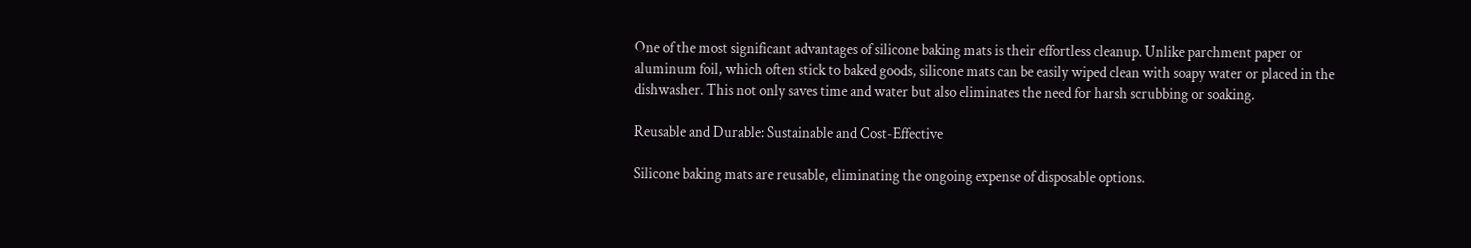One of the most significant advantages of silicone baking mats is their effortless cleanup. Unlike parchment paper or aluminum foil, which often stick to baked goods, silicone mats can be easily wiped clean with soapy water or placed in the dishwasher. This not only saves time and water but also eliminates the need for harsh scrubbing or soaking.

Reusable and Durable: Sustainable and Cost-Effective

Silicone baking mats are reusable, eliminating the ongoing expense of disposable options.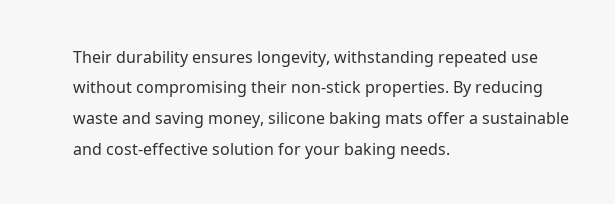Their durability ensures longevity, withstanding repeated use without compromising their non-stick properties. By reducing waste and saving money, silicone baking mats offer a sustainable and cost-effective solution for your baking needs.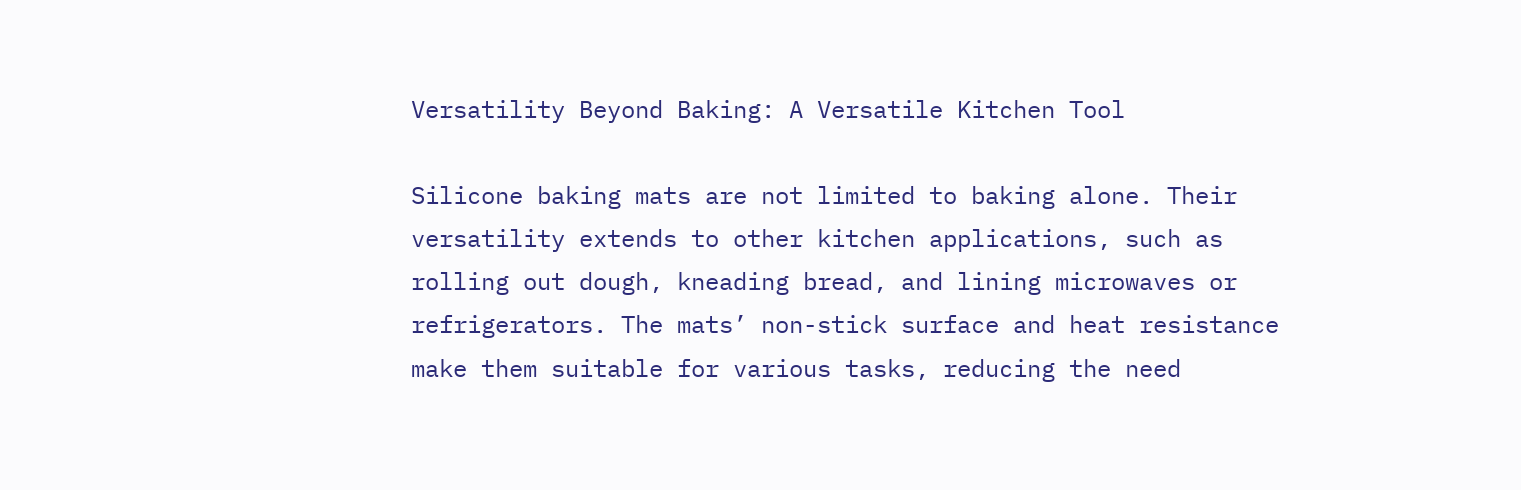Versatility Beyond Baking: A Versatile Kitchen Tool

Silicone baking mats are not limited to baking alone. Their versatility extends to other kitchen applications, such as rolling out dough, kneading bread, and lining microwaves or refrigerators. The mats’ non-stick surface and heat resistance make them suitable for various tasks, reducing the need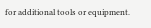for additional tools or equipment.